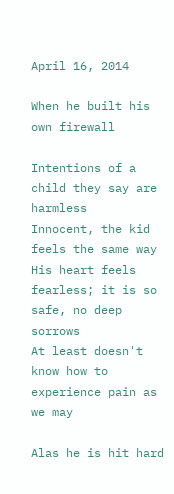April 16, 2014

When he built his own firewall

Intentions of a child they say are harmless
Innocent, the kid feels the same way
His heart feels fearless; it is so safe, no deep sorrows
At least doesn't know how to experience pain as we may

Alas he is hit hard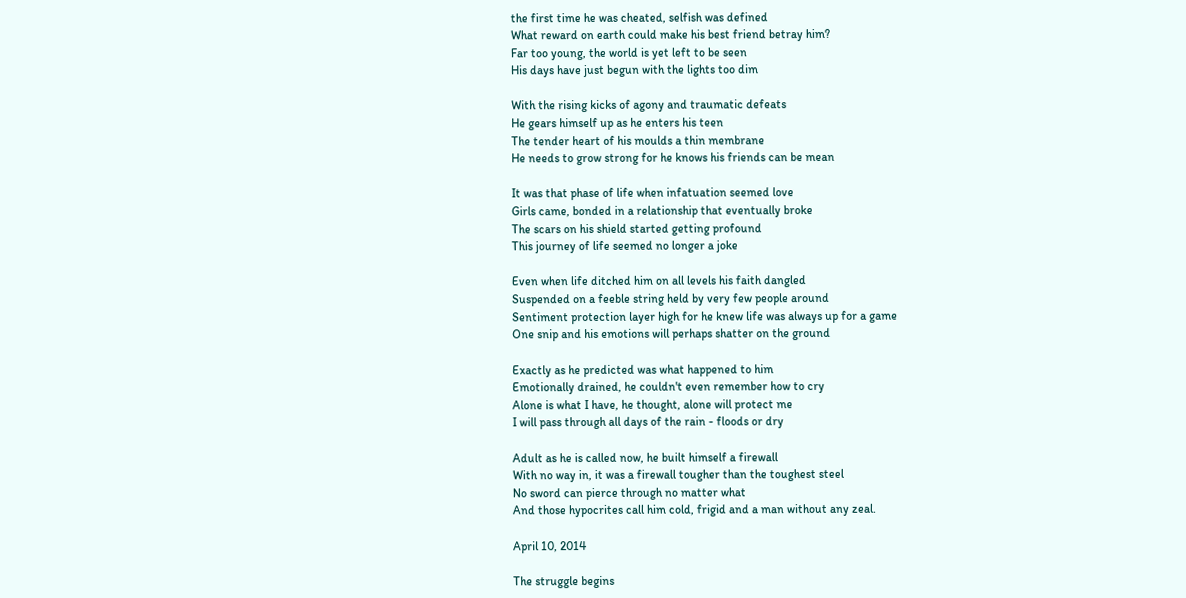the first time he was cheated, selfish was defined
What reward on earth could make his best friend betray him?
Far too young, the world is yet left to be seen
His days have just begun with the lights too dim

With the rising kicks of agony and traumatic defeats
He gears himself up as he enters his teen
The tender heart of his moulds a thin membrane
He needs to grow strong for he knows his friends can be mean

It was that phase of life when infatuation seemed love
Girls came, bonded in a relationship that eventually broke
The scars on his shield started getting profound
This journey of life seemed no longer a joke

Even when life ditched him on all levels his faith dangled
Suspended on a feeble string held by very few people around
Sentiment protection layer high for he knew life was always up for a game
One snip and his emotions will perhaps shatter on the ground

Exactly as he predicted was what happened to him
Emotionally drained, he couldn't even remember how to cry
Alone is what I have, he thought, alone will protect me
I will pass through all days of the rain - floods or dry

Adult as he is called now, he built himself a firewall
With no way in, it was a firewall tougher than the toughest steel
No sword can pierce through no matter what
And those hypocrites call him cold, frigid and a man without any zeal.

April 10, 2014

The struggle begins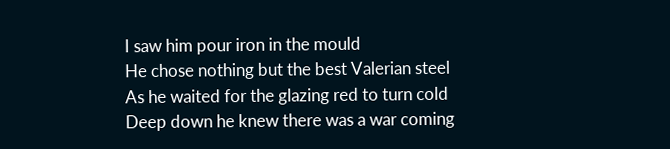I saw him pour iron in the mould
He chose nothing but the best Valerian steel
As he waited for the glazing red to turn cold
Deep down he knew there was a war coming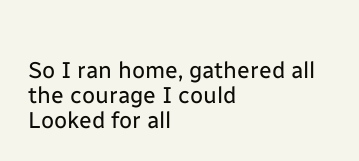So I ran home, gathered all the courage I could
Looked for all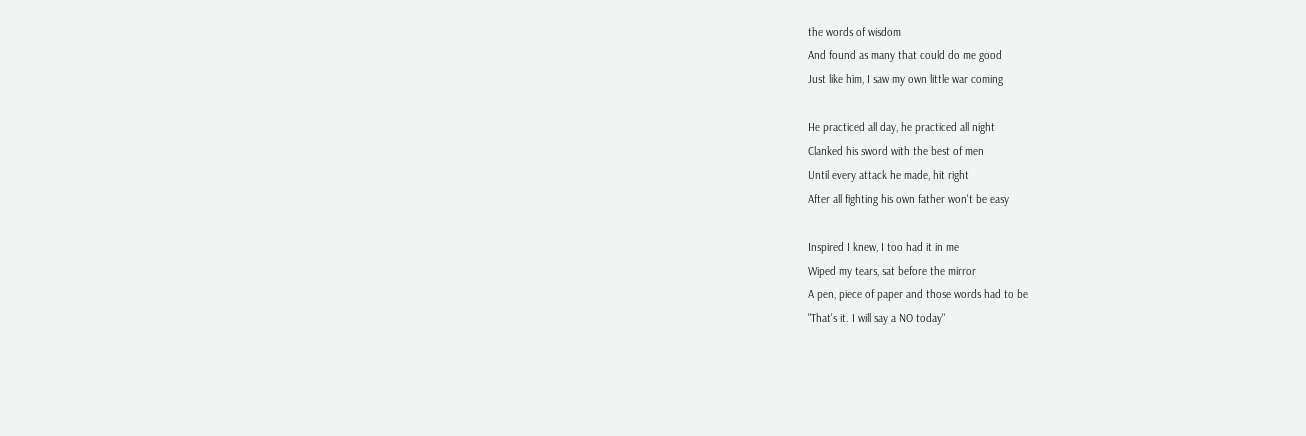the words of wisdom
And found as many that could do me good
Just like him, I saw my own little war coming

He practiced all day, he practiced all night
Clanked his sword with the best of men
Until every attack he made, hit right
After all fighting his own father won't be easy

Inspired I knew, I too had it in me
Wiped my tears, sat before the mirror
A pen, piece of paper and those words had to be
"That's it. I will say a NO today"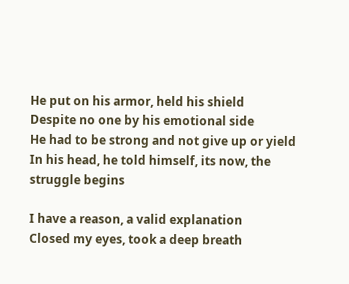He put on his armor, held his shield
Despite no one by his emotional side
He had to be strong and not give up or yield
In his head, he told himself, its now, the struggle begins

I have a reason, a valid explanation
Closed my eyes, took a deep breath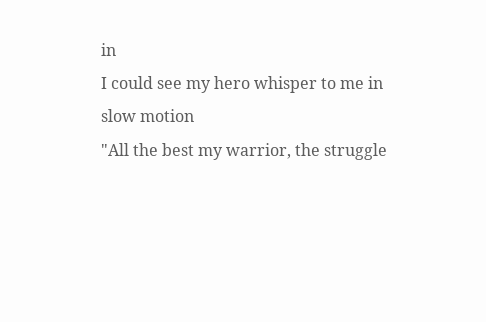in
I could see my hero whisper to me in slow motion
"All the best my warrior, the struggle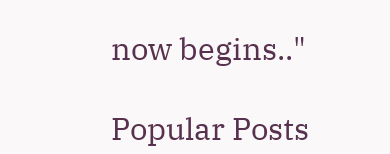now begins.."

Popular Posts